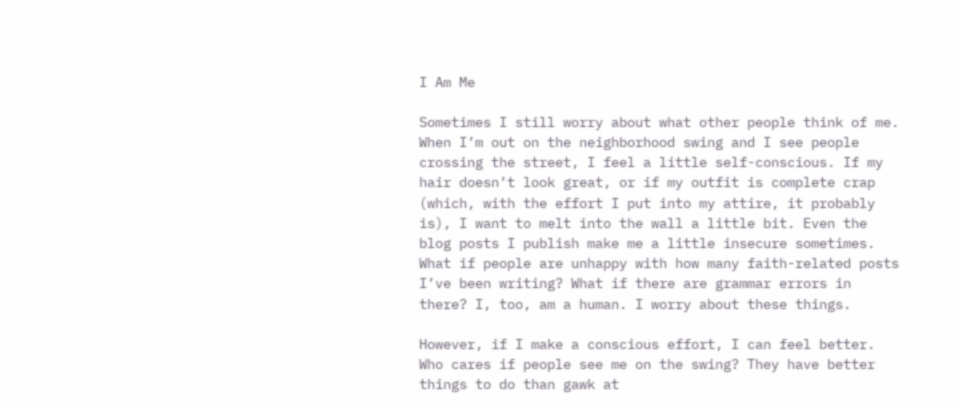I Am Me

Sometimes I still worry about what other people think of me. When I’m out on the neighborhood swing and I see people crossing the street, I feel a little self-conscious. If my hair doesn’t look great, or if my outfit is complete crap (which, with the effort I put into my attire, it probably is), I want to melt into the wall a little bit. Even the blog posts I publish make me a little insecure sometimes. What if people are unhappy with how many faith-related posts I’ve been writing? What if there are grammar errors in there? I, too, am a human. I worry about these things.

However, if I make a conscious effort, I can feel better. Who cares if people see me on the swing? They have better things to do than gawk at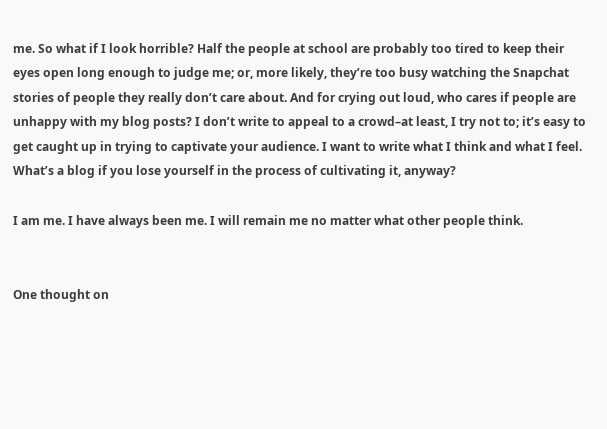me. So what if I look horrible? Half the people at school are probably too tired to keep their eyes open long enough to judge me; or, more likely, they’re too busy watching the Snapchat stories of people they really don’t care about. And for crying out loud, who cares if people are unhappy with my blog posts? I don’t write to appeal to a crowd–at least, I try not to; it’s easy to get caught up in trying to captivate your audience. I want to write what I think and what I feel. What’s a blog if you lose yourself in the process of cultivating it, anyway?

I am me. I have always been me. I will remain me no matter what other people think.


One thought on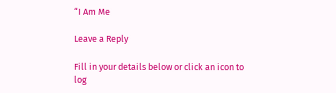“I Am Me

Leave a Reply

Fill in your details below or click an icon to log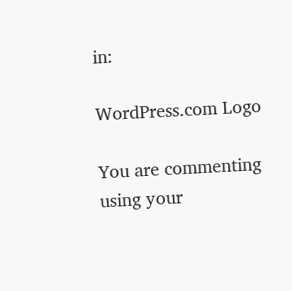in:

WordPress.com Logo

You are commenting using your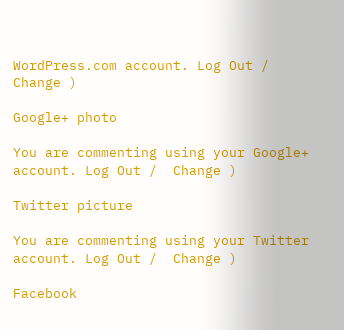WordPress.com account. Log Out /  Change )

Google+ photo

You are commenting using your Google+ account. Log Out /  Change )

Twitter picture

You are commenting using your Twitter account. Log Out /  Change )

Facebook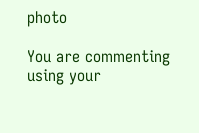photo

You are commenting using your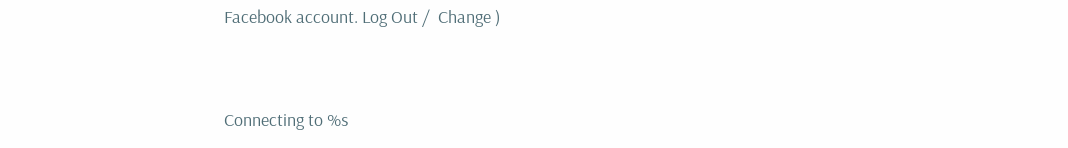Facebook account. Log Out /  Change )


Connecting to %s